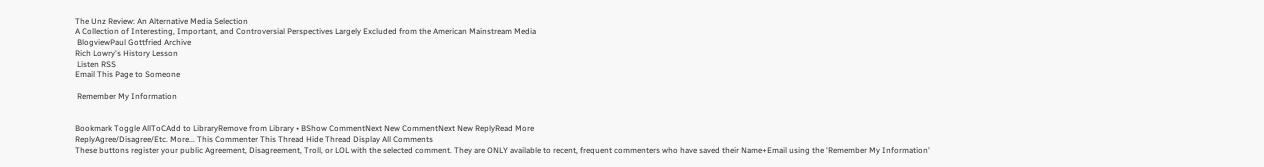The Unz Review: An Alternative Media Selection
A Collection of Interesting, Important, and Controversial Perspectives Largely Excluded from the American Mainstream Media
 BlogviewPaul Gottfried Archive
Rich Lowry's History Lesson
 Listen RSS
Email This Page to Someone

 Remember My Information


Bookmark Toggle AllToCAdd to LibraryRemove from Library • BShow CommentNext New CommentNext New ReplyRead More
ReplyAgree/Disagree/Etc. More... This Commenter This Thread Hide Thread Display All Comments
These buttons register your public Agreement, Disagreement, Troll, or LOL with the selected comment. They are ONLY available to recent, frequent commenters who have saved their Name+Email using the 'Remember My Information'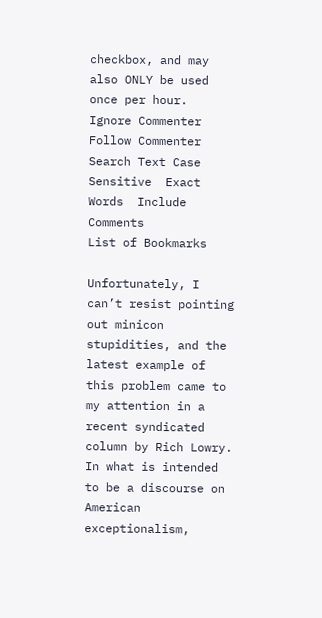checkbox, and may also ONLY be used once per hour.
Ignore Commenter Follow Commenter
Search Text Case Sensitive  Exact Words  Include Comments
List of Bookmarks

Unfortunately, I can’t resist pointing out minicon stupidities, and the latest example of this problem came to my attention in a recent syndicated column by Rich Lowry. In what is intended to be a discourse on American exceptionalism,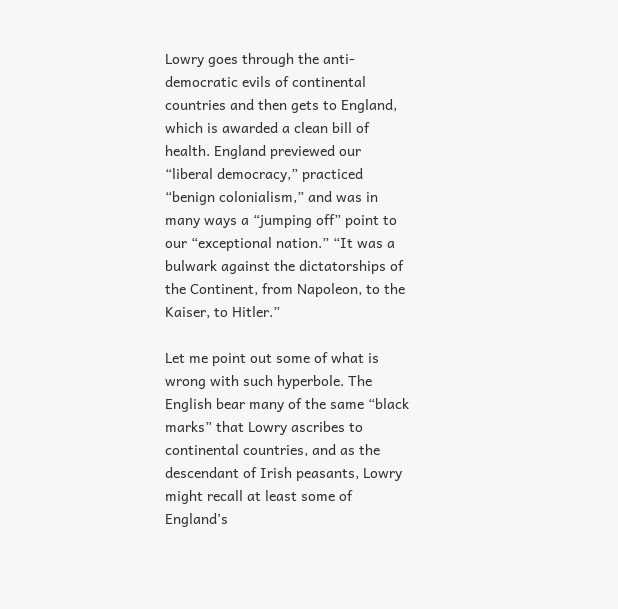Lowry goes through the anti-democratic evils of continental countries and then gets to England, which is awarded a clean bill of health. England previewed our “liberal democracy,” practiced “benign colonialism,” and was in many ways a “jumping off” point to our “exceptional nation.” “It was a bulwark against the dictatorships of the Continent, from Napoleon, to the Kaiser, to Hitler.”

Let me point out some of what is wrong with such hyperbole. The English bear many of the same “black marks” that Lowry ascribes to continental countries, and as the descendant of Irish peasants, Lowry might recall at least some of England’s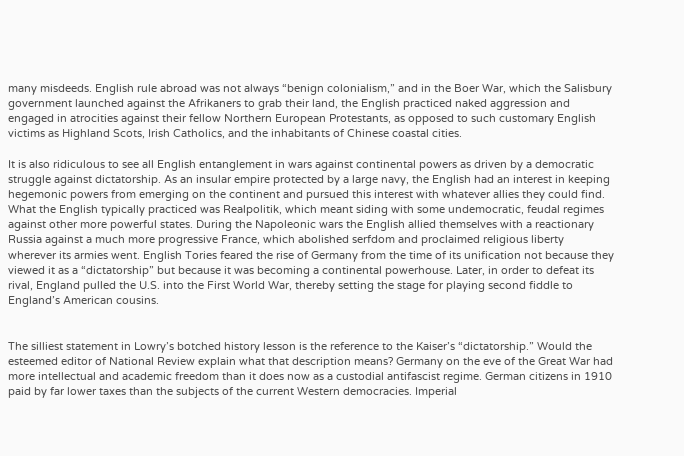many misdeeds. English rule abroad was not always “benign colonialism,” and in the Boer War, which the Salisbury government launched against the Afrikaners to grab their land, the English practiced naked aggression and engaged in atrocities against their fellow Northern European Protestants, as opposed to such customary English victims as Highland Scots, Irish Catholics, and the inhabitants of Chinese coastal cities.

It is also ridiculous to see all English entanglement in wars against continental powers as driven by a democratic struggle against dictatorship. As an insular empire protected by a large navy, the English had an interest in keeping hegemonic powers from emerging on the continent and pursued this interest with whatever allies they could find. What the English typically practiced was Realpolitik, which meant siding with some undemocratic, feudal regimes against other more powerful states. During the Napoleonic wars the English allied themselves with a reactionary Russia against a much more progressive France, which abolished serfdom and proclaimed religious liberty wherever its armies went. English Tories feared the rise of Germany from the time of its unification not because they viewed it as a “dictatorship” but because it was becoming a continental powerhouse. Later, in order to defeat its rival, England pulled the U.S. into the First World War, thereby setting the stage for playing second fiddle to England’s American cousins.


The silliest statement in Lowry’s botched history lesson is the reference to the Kaiser’s “dictatorship.” Would the esteemed editor of National Review explain what that description means? Germany on the eve of the Great War had more intellectual and academic freedom than it does now as a custodial antifascist regime. German citizens in 1910 paid by far lower taxes than the subjects of the current Western democracies. Imperial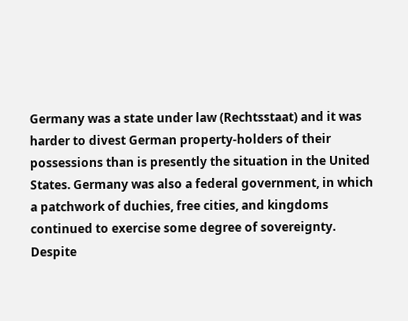Germany was a state under law (Rechtsstaat) and it was harder to divest German property-holders of their possessions than is presently the situation in the United States. Germany was also a federal government, in which a patchwork of duchies, free cities, and kingdoms continued to exercise some degree of sovereignty. Despite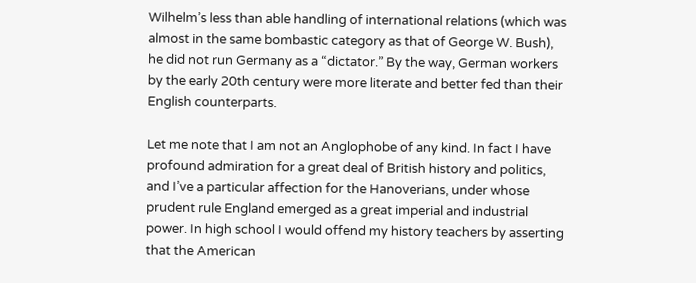Wilhelm’s less than able handling of international relations (which was almost in the same bombastic category as that of George W. Bush), he did not run Germany as a “dictator.” By the way, German workers by the early 20th century were more literate and better fed than their English counterparts.

Let me note that I am not an Anglophobe of any kind. In fact I have profound admiration for a great deal of British history and politics, and I’ve a particular affection for the Hanoverians, under whose prudent rule England emerged as a great imperial and industrial power. In high school I would offend my history teachers by asserting that the American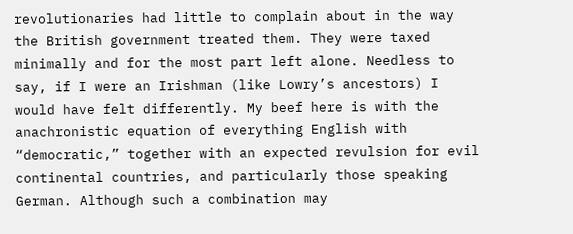revolutionaries had little to complain about in the way the British government treated them. They were taxed minimally and for the most part left alone. Needless to say, if I were an Irishman (like Lowry’s ancestors) I would have felt differently. My beef here is with the anachronistic equation of everything English with “democratic,” together with an expected revulsion for evil continental countries, and particularly those speaking German. Although such a combination may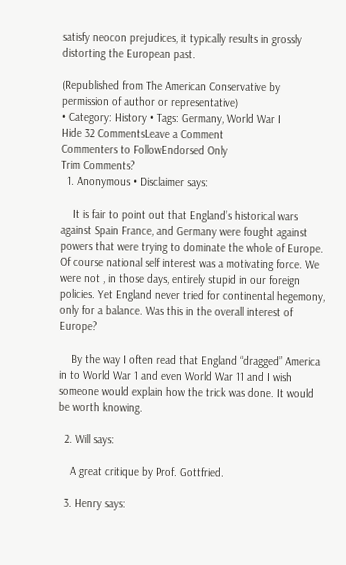satisfy neocon prejudices, it typically results in grossly distorting the European past.

(Republished from The American Conservative by permission of author or representative)
• Category: History • Tags: Germany, World War I
Hide 32 CommentsLeave a Comment
Commenters to FollowEndorsed Only
Trim Comments?
  1. Anonymous • Disclaimer says:

    It is fair to point out that England’s historical wars against Spain France, and Germany were fought against powers that were trying to dominate the whole of Europe. Of course national self interest was a motivating force. We were not , in those days, entirely stupid in our foreign policies. Yet England never tried for continental hegemony, only for a balance. Was this in the overall interest of Europe?

    By the way I often read that England “dragged” America in to World War 1 and even World War 11 and I wish someone would explain how the trick was done. It would be worth knowing.

  2. Will says:

    A great critique by Prof. Gottfried.

  3. Henry says: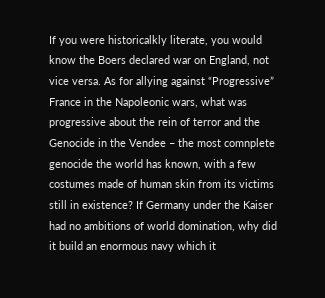If you were historicalkly literate, you would know the Boers declared war on England, not vice versa. As for allying against “Progressive” France in the Napoleonic wars, what was progressive about the rein of terror and the Genocide in the Vendee – the most comnplete genocide the world has known, with a few costumes made of human skin from its victims still in existence? If Germany under the Kaiser had no ambitions of world domination, why did it build an enormous navy which it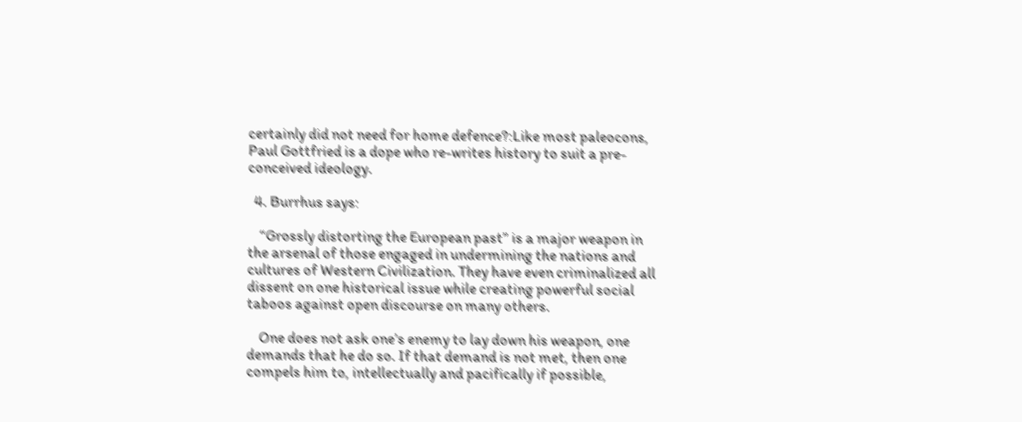certainly did not need for home defence?:Like most paleocons, Paul Gottfried is a dope who re-writes history to suit a pre-conceived ideology.

  4. Burrhus says:

    “Grossly distorting the European past” is a major weapon in the arsenal of those engaged in undermining the nations and cultures of Western Civilization. They have even criminalized all dissent on one historical issue while creating powerful social taboos against open discourse on many others.

    One does not ask one’s enemy to lay down his weapon, one demands that he do so. If that demand is not met, then one compels him to, intellectually and pacifically if possible,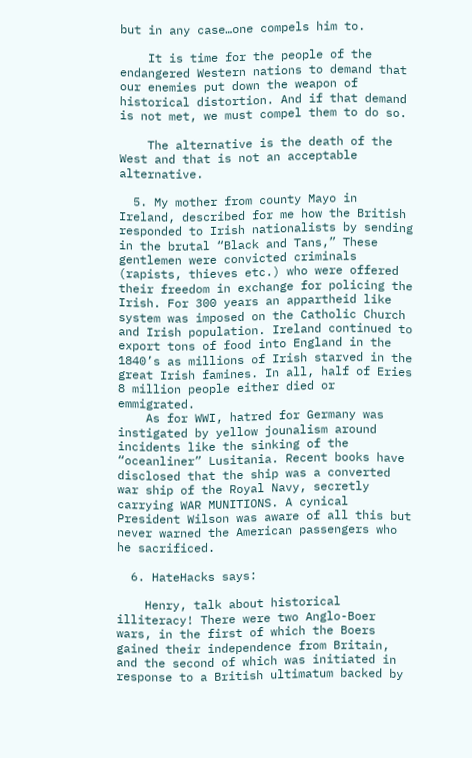but in any case…one compels him to.

    It is time for the people of the endangered Western nations to demand that our enemies put down the weapon of historical distortion. And if that demand is not met, we must compel them to do so.

    The alternative is the death of the West and that is not an acceptable alternative.

  5. My mother from county Mayo in Ireland, described for me how the British responded to Irish nationalists by sending in the brutal “Black and Tans,” These gentlemen were convicted criminals (rapists, thieves etc.) who were offered their freedom in exchange for policing the Irish. For 300 years an appartheid like system was imposed on the Catholic Church and Irish population. Ireland continued to export tons of food into England in the 1840’s as millions of Irish starved in the great Irish famines. In all, half of Eries 8 million people either died or emmigrated.
    As for WWI, hatred for Germany was instigated by yellow jounalism around incidents like the sinking of the “oceanliner” Lusitania. Recent books have disclosed that the ship was a converted war ship of the Royal Navy, secretly carrying WAR MUNITIONS. A cynical President Wilson was aware of all this but never warned the American passengers who he sacrificed.

  6. HateHacks says:

    Henry, talk about historical illiteracy! There were two Anglo-Boer wars, in the first of which the Boers gained their independence from Britain, and the second of which was initiated in response to a British ultimatum backed by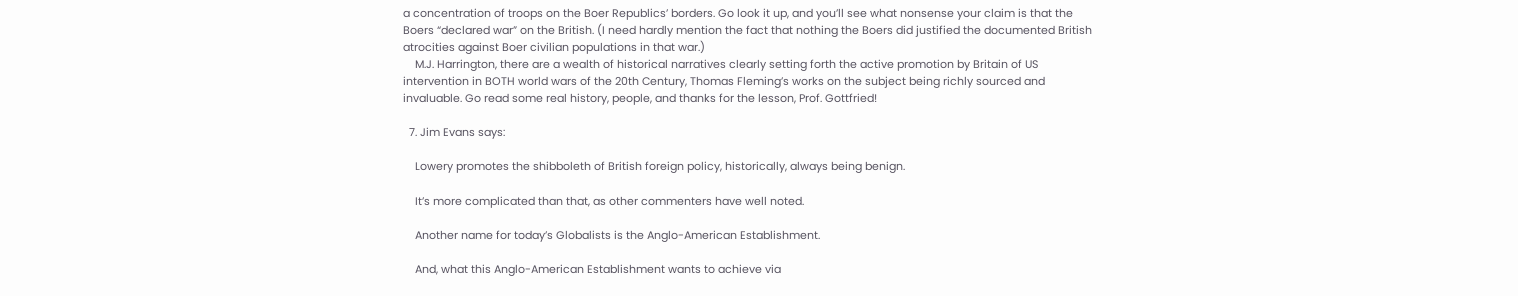a concentration of troops on the Boer Republics’ borders. Go look it up, and you’ll see what nonsense your claim is that the Boers “declared war” on the British. (I need hardly mention the fact that nothing the Boers did justified the documented British atrocities against Boer civilian populations in that war.)
    M.J. Harrington, there are a wealth of historical narratives clearly setting forth the active promotion by Britain of US intervention in BOTH world wars of the 20th Century, Thomas Fleming’s works on the subject being richly sourced and invaluable. Go read some real history, people, and thanks for the lesson, Prof. Gottfried!

  7. Jim Evans says:

    Lowery promotes the shibboleth of British foreign policy, historically, always being benign.

    It’s more complicated than that, as other commenters have well noted.

    Another name for today’s Globalists is the Anglo-American Establishment.

    And, what this Anglo-American Establishment wants to achieve via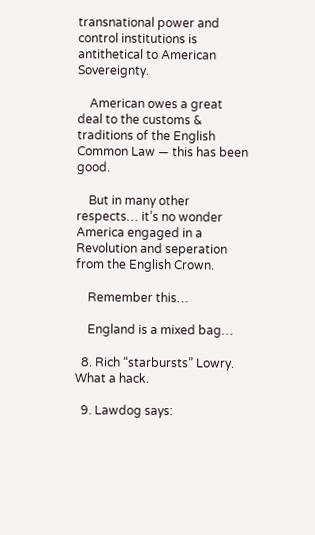transnational power and control institutions is antithetical to American Sovereignty.

    American owes a great deal to the customs & traditions of the English Common Law — this has been good.

    But in many other respects… it’s no wonder America engaged in a Revolution and seperation from the English Crown.

    Remember this…

    England is a mixed bag…

  8. Rich “starbursts” Lowry. What a hack.

  9. Lawdog says: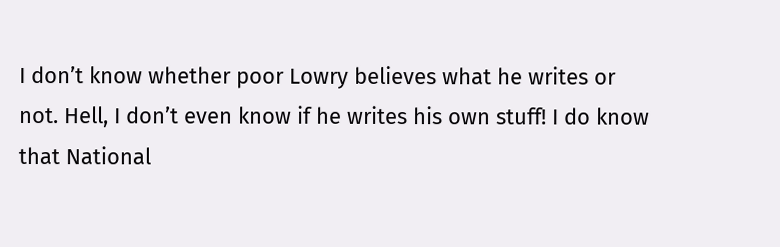I don’t know whether poor Lowry believes what he writes or not. Hell, I don’t even know if he writes his own stuff! I do know that National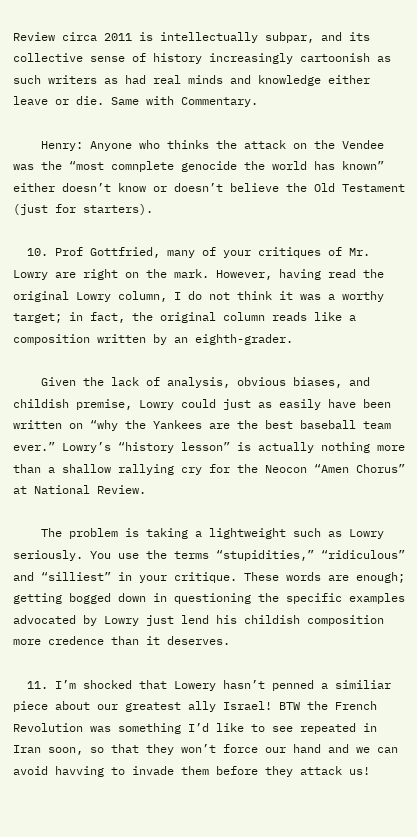Review circa 2011 is intellectually subpar, and its collective sense of history increasingly cartoonish as such writers as had real minds and knowledge either leave or die. Same with Commentary.

    Henry: Anyone who thinks the attack on the Vendee was the “most comnplete genocide the world has known” either doesn’t know or doesn’t believe the Old Testament (just for starters).

  10. Prof Gottfried, many of your critiques of Mr. Lowry are right on the mark. However, having read the original Lowry column, I do not think it was a worthy target; in fact, the original column reads like a composition written by an eighth-grader.

    Given the lack of analysis, obvious biases, and childish premise, Lowry could just as easily have been written on “why the Yankees are the best baseball team ever.” Lowry’s “history lesson” is actually nothing more than a shallow rallying cry for the Neocon “Amen Chorus” at National Review.

    The problem is taking a lightweight such as Lowry seriously. You use the terms “stupidities,” “ridiculous” and “silliest” in your critique. These words are enough; getting bogged down in questioning the specific examples advocated by Lowry just lend his childish composition more credence than it deserves.

  11. I’m shocked that Lowery hasn’t penned a similiar piece about our greatest ally Israel! BTW the French Revolution was something I’d like to see repeated in Iran soon, so that they won’t force our hand and we can avoid havving to invade them before they attack us!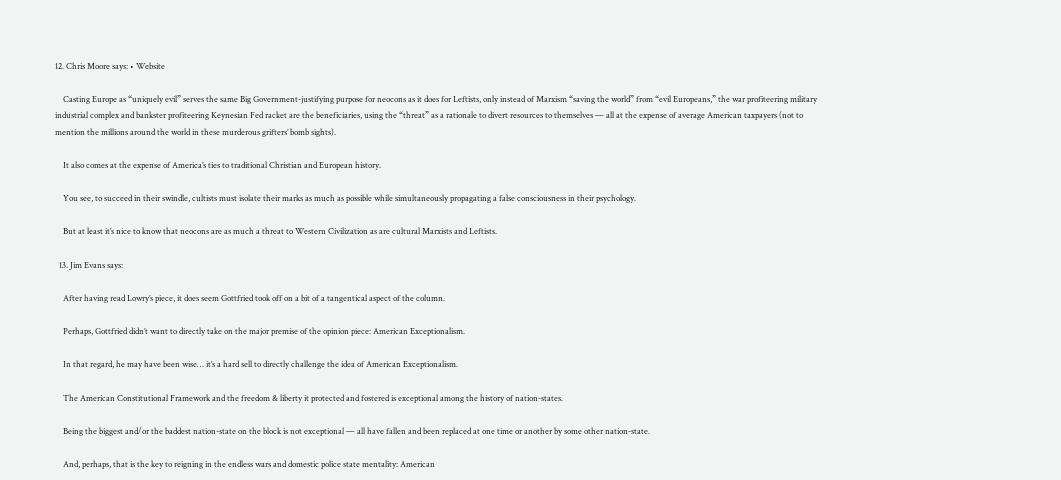12. Chris Moore says: • Website

    Casting Europe as “uniquely evil” serves the same Big Government-justifying purpose for neocons as it does for Leftists, only instead of Marxism “saving the world” from “evil Europeans,” the war profiteering military industrial complex and bankster profiteering Keynesian Fed racket are the beneficiaries, using the “threat” as a rationale to divert resources to themselves — all at the expense of average American taxpayers (not to mention the millions around the world in these murderous grifters’ bomb sights).

    It also comes at the expense of America’s ties to traditional Christian and European history.

    You see, to succeed in their swindle, cultists must isolate their marks as much as possible while simultaneously propagating a false consciousness in their psychology.

    But at least it’s nice to know that neocons are as much a threat to Western Civilization as are cultural Marxists and Leftists.

  13. Jim Evans says:

    After having read Lowry’s piece, it does seem Gottfried took off on a bit of a tangentical aspect of the column.

    Perhaps, Gottfried didn’t want to directly take on the major premise of the opinion piece: American Exceptionalism.

    In that regard, he may have been wise… it’s a hard sell to directly challenge the idea of American Exceptionalism.

    The American Constitutional Framework and the freedom & liberty it protected and fostered is exceptional among the history of nation-states.

    Being the biggest and/or the baddest nation-state on the block is not exceptional — all have fallen and been replaced at one time or another by some other nation-state.

    And, perhaps, that is the key to reigning in the endless wars and domestic police state mentality: American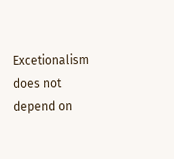Excetionalism does not depend on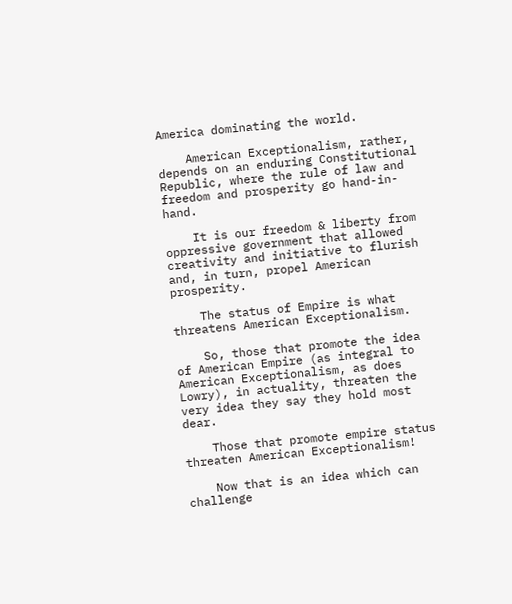America dominating the world.

    American Exceptionalism, rather, depends on an enduring Constitutional Republic, where the rule of law and freedom and prosperity go hand-in-hand.

    It is our freedom & liberty from oppressive government that allowed creativity and initiative to flurish and, in turn, propel American prosperity.

    The status of Empire is what threatens American Exceptionalism.

    So, those that promote the idea of American Empire (as integral to American Exceptionalism, as does Lowry), in actuality, threaten the very idea they say they hold most dear.

    Those that promote empire status threaten American Exceptionalism!

    Now that is an idea which can challenge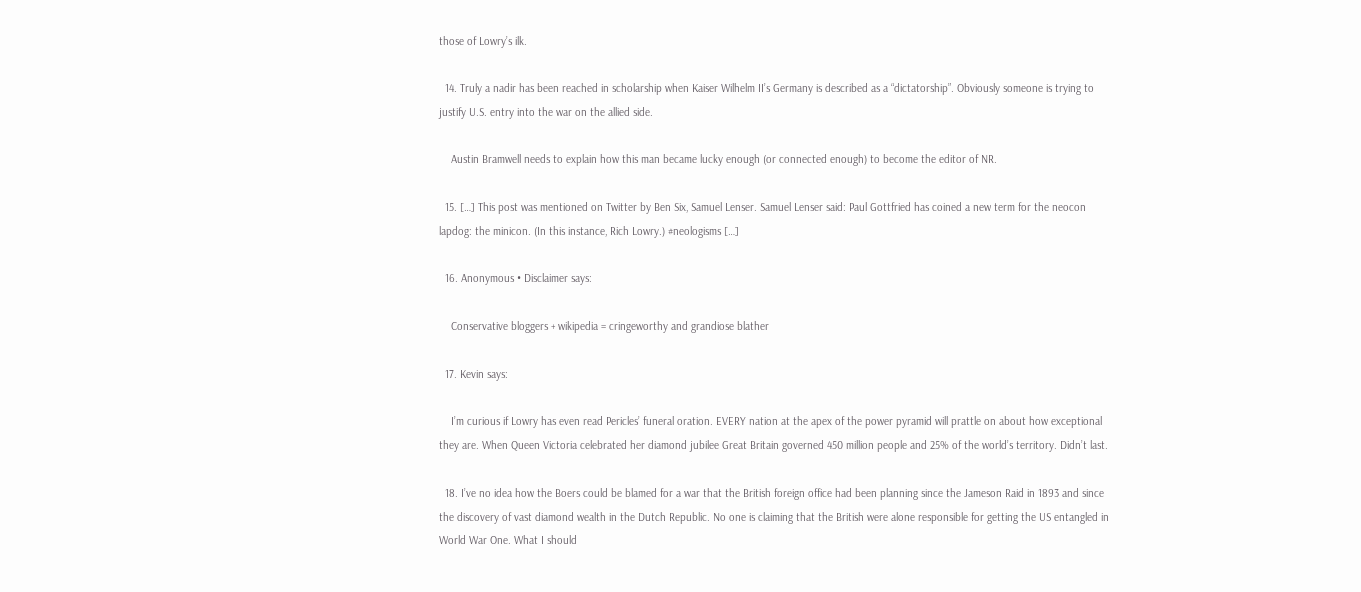those of Lowry’s ilk.

  14. Truly a nadir has been reached in scholarship when Kaiser Wilhelm II’s Germany is described as a “dictatorship”. Obviously someone is trying to justify U.S. entry into the war on the allied side.

    Austin Bramwell needs to explain how this man became lucky enough (or connected enough) to become the editor of NR.

  15. […] This post was mentioned on Twitter by Ben Six, Samuel Lenser. Samuel Lenser said: Paul Gottfried has coined a new term for the neocon lapdog: the minicon. (In this instance, Rich Lowry.) #neologisms […]

  16. Anonymous • Disclaimer says:

    Conservative bloggers + wikipedia = cringeworthy and grandiose blather

  17. Kevin says:

    I’m curious if Lowry has even read Pericles’ funeral oration. EVERY nation at the apex of the power pyramid will prattle on about how exceptional they are. When Queen Victoria celebrated her diamond jubilee Great Britain governed 450 million people and 25% of the world’s territory. Didn’t last.

  18. I’ve no idea how the Boers could be blamed for a war that the British foreign office had been planning since the Jameson Raid in 1893 and since the discovery of vast diamond wealth in the Dutch Republic. No one is claiming that the British were alone responsible for getting the US entangled in World War One. What I should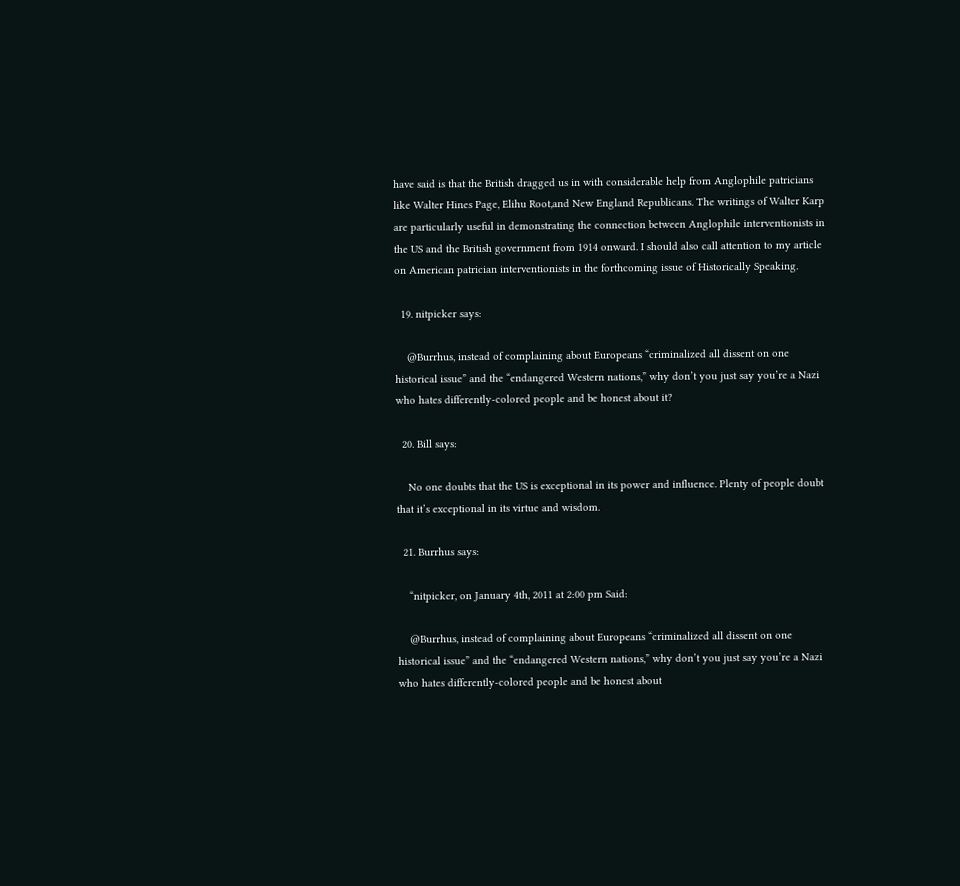have said is that the British dragged us in with considerable help from Anglophile patricians like Walter Hines Page, Elihu Root,and New England Republicans. The writings of Walter Karp are particularly useful in demonstrating the connection between Anglophile interventionists in the US and the British government from 1914 onward. I should also call attention to my article on American patrician interventionists in the forthcoming issue of Historically Speaking.

  19. nitpicker says:

    @Burrhus, instead of complaining about Europeans “criminalized all dissent on one historical issue” and the “endangered Western nations,” why don’t you just say you’re a Nazi who hates differently-colored people and be honest about it?

  20. Bill says:

    No one doubts that the US is exceptional in its power and influence. Plenty of people doubt that it’s exceptional in its virtue and wisdom.

  21. Burrhus says:

    “nitpicker, on January 4th, 2011 at 2:00 pm Said:

    @Burrhus, instead of complaining about Europeans “criminalized all dissent on one historical issue” and the “endangered Western nations,” why don’t you just say you’re a Nazi who hates differently-colored people and be honest about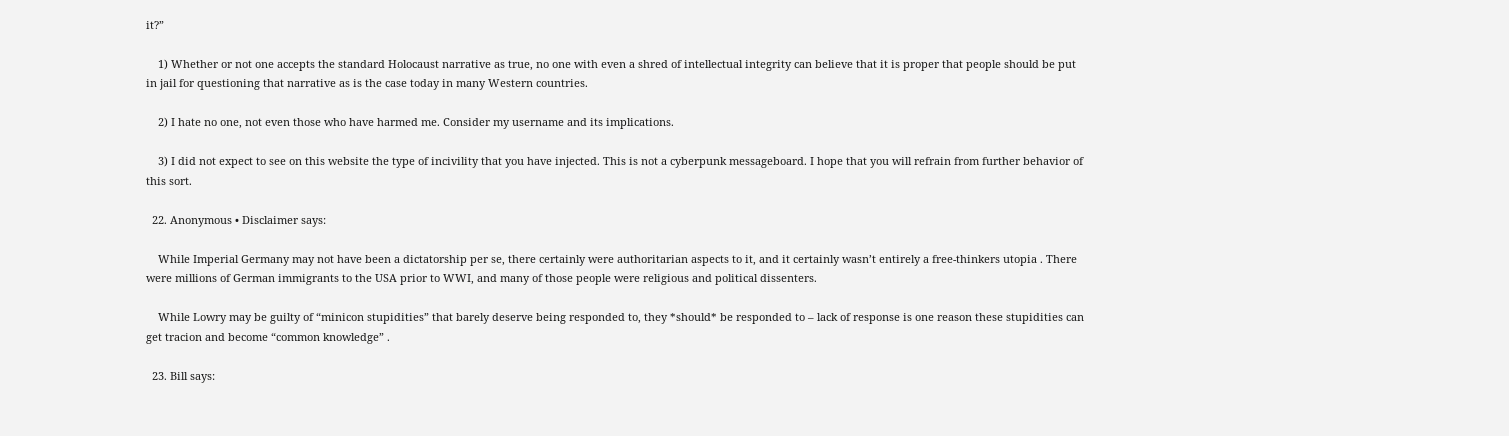it?”

    1) Whether or not one accepts the standard Holocaust narrative as true, no one with even a shred of intellectual integrity can believe that it is proper that people should be put in jail for questioning that narrative as is the case today in many Western countries.

    2) I hate no one, not even those who have harmed me. Consider my username and its implications.

    3) I did not expect to see on this website the type of incivility that you have injected. This is not a cyberpunk messageboard. I hope that you will refrain from further behavior of this sort.

  22. Anonymous • Disclaimer says:

    While Imperial Germany may not have been a dictatorship per se, there certainly were authoritarian aspects to it, and it certainly wasn’t entirely a free-thinkers utopia . There were millions of German immigrants to the USA prior to WWI, and many of those people were religious and political dissenters.

    While Lowry may be guilty of “minicon stupidities” that barely deserve being responded to, they *should* be responded to – lack of response is one reason these stupidities can get tracion and become “common knowledge” .

  23. Bill says: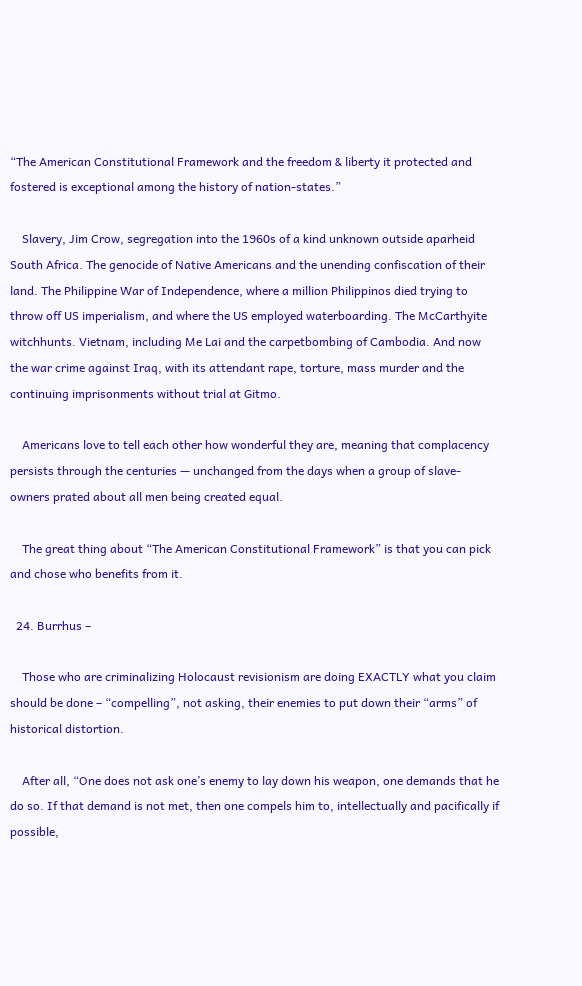“The American Constitutional Framework and the freedom & liberty it protected and fostered is exceptional among the history of nation-states.”

    Slavery, Jim Crow, segregation into the 1960s of a kind unknown outside aparheid South Africa. The genocide of Native Americans and the unending confiscation of their land. The Philippine War of Independence, where a million Philippinos died trying to throw off US imperialism, and where the US employed waterboarding. The McCarthyite witchhunts. Vietnam, including Me Lai and the carpetbombing of Cambodia. And now the war crime against Iraq, with its attendant rape, torture, mass murder and the continuing imprisonments without trial at Gitmo.

    Americans love to tell each other how wonderful they are, meaning that complacency persists through the centuries — unchanged from the days when a group of slave-owners prated about all men being created equal.

    The great thing about “The American Constitutional Framework” is that you can pick and chose who benefits from it.

  24. Burrhus –

    Those who are criminalizing Holocaust revisionism are doing EXACTLY what you claim should be done – “compelling”, not asking, their enemies to put down their “arms” of historical distortion.

    After all, “One does not ask one’s enemy to lay down his weapon, one demands that he do so. If that demand is not met, then one compels him to, intellectually and pacifically if possible,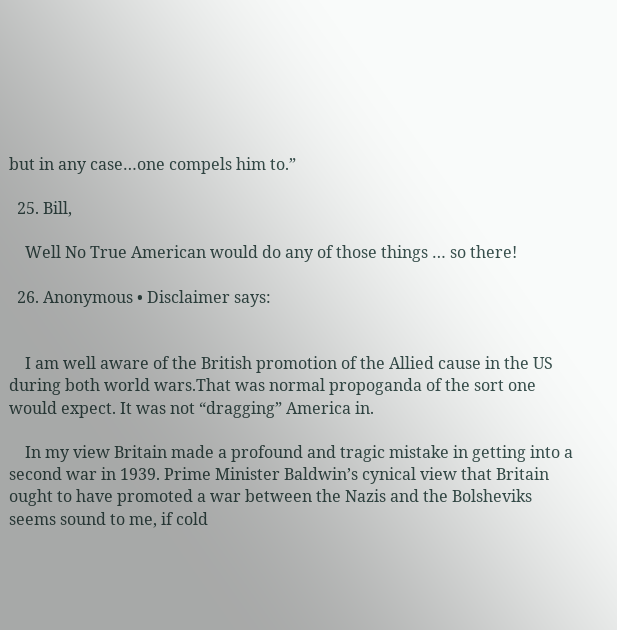but in any case…one compels him to.”

  25. Bill,

    Well No True American would do any of those things … so there!

  26. Anonymous • Disclaimer says:


    I am well aware of the British promotion of the Allied cause in the US during both world wars.That was normal propoganda of the sort one would expect. It was not “dragging” America in.

    In my view Britain made a profound and tragic mistake in getting into a second war in 1939. Prime Minister Baldwin’s cynical view that Britain ought to have promoted a war between the Nazis and the Bolsheviks seems sound to me, if cold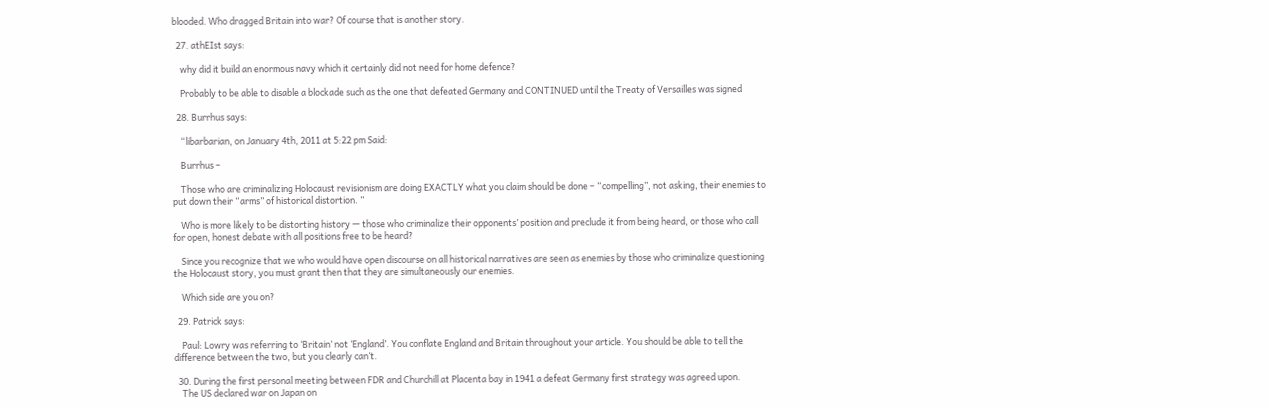blooded. Who dragged Britain into war? Of course that is another story.

  27. athEIst says:

    why did it build an enormous navy which it certainly did not need for home defence?

    Probably to be able to disable a blockade such as the one that defeated Germany and CONTINUED until the Treaty of Versailles was signed

  28. Burrhus says:

    “libarbarian, on January 4th, 2011 at 5:22 pm Said:

    Burrhus –

    Those who are criminalizing Holocaust revisionism are doing EXACTLY what you claim should be done – “compelling”, not asking, their enemies to put down their “arms” of historical distortion. ”

    Who is more likely to be distorting history — those who criminalize their opponents’ position and preclude it from being heard, or those who call for open, honest debate with all positions free to be heard?

    Since you recognize that we who would have open discourse on all historical narratives are seen as enemies by those who criminalize questioning the Holocaust story, you must grant then that they are simultaneously our enemies.

    Which side are you on?

  29. Patrick says:

    Paul: Lowry was referring to ‘Britain’ not ‘England’. You conflate England and Britain throughout your article. You should be able to tell the difference between the two, but you clearly can’t.

  30. During the first personal meeting between FDR and Churchill at Placenta bay in 1941 a defeat Germany first strategy was agreed upon.
    The US declared war on Japan on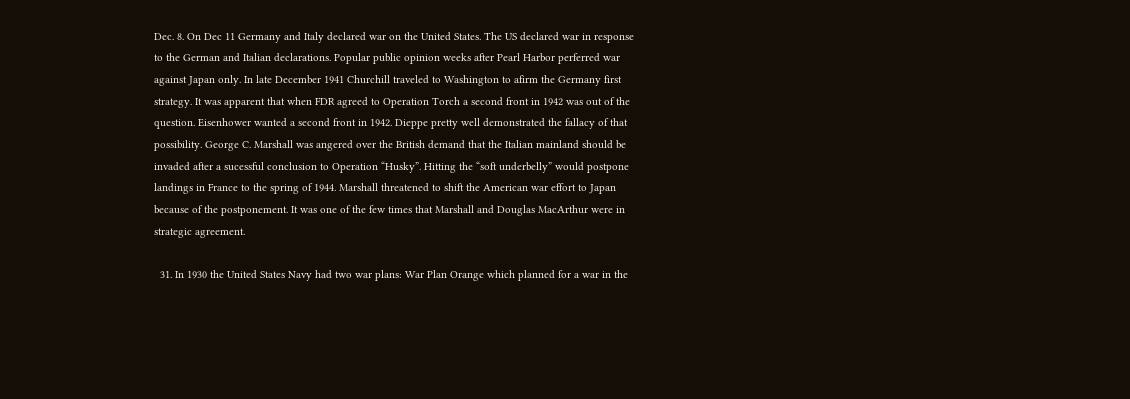Dec. 8. On Dec 11 Germany and Italy declared war on the United States. The US declared war in response to the German and Italian declarations. Popular public opinion weeks after Pearl Harbor perferred war against Japan only. In late December 1941 Churchill traveled to Washington to afirm the Germany first strategy. It was apparent that when FDR agreed to Operation Torch a second front in 1942 was out of the question. Eisenhower wanted a second front in 1942. Dieppe pretty well demonstrated the fallacy of that possibility. George C. Marshall was angered over the British demand that the Italian mainland should be invaded after a sucessful conclusion to Operation “Husky”. Hitting the “soft underbelly” would postpone landings in France to the spring of 1944. Marshall threatened to shift the American war effort to Japan because of the postponement. It was one of the few times that Marshall and Douglas MacArthur were in strategic agreement.

  31. In 1930 the United States Navy had two war plans: War Plan Orange which planned for a war in the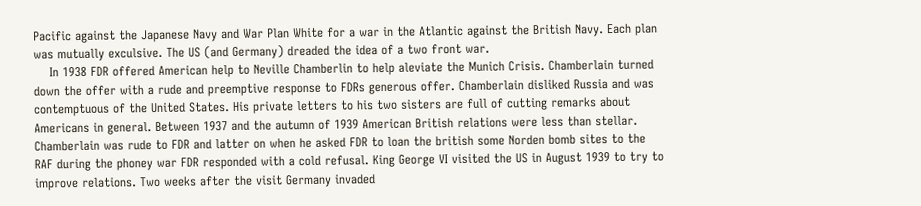Pacific against the Japanese Navy and War Plan White for a war in the Atlantic against the British Navy. Each plan was mutually exculsive. The US (and Germany) dreaded the idea of a two front war.
    In 1938 FDR offered American help to Neville Chamberlin to help aleviate the Munich Crisis. Chamberlain turned down the offer with a rude and preemptive response to FDRs generous offer. Chamberlain disliked Russia and was contemptuous of the United States. His private letters to his two sisters are full of cutting remarks about Americans in general. Between 1937 and the autumn of 1939 American British relations were less than stellar. Chamberlain was rude to FDR and latter on when he asked FDR to loan the british some Norden bomb sites to the RAF during the phoney war FDR responded with a cold refusal. King George VI visited the US in August 1939 to try to improve relations. Two weeks after the visit Germany invaded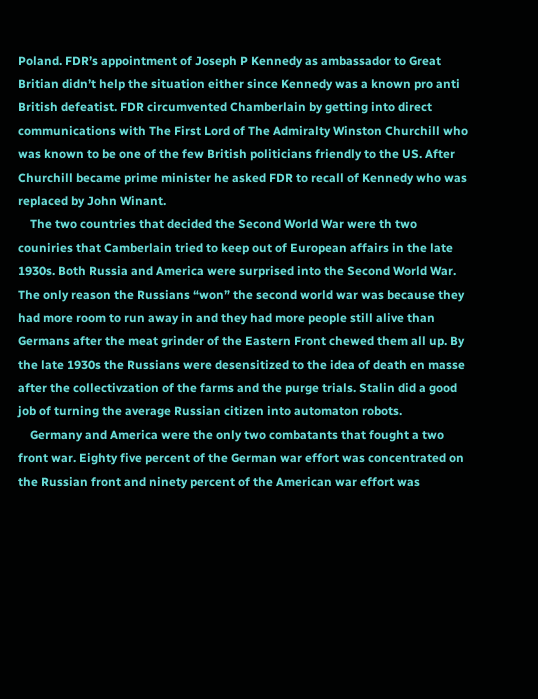Poland. FDR’s appointment of Joseph P Kennedy as ambassador to Great Britian didn’t help the situation either since Kennedy was a known pro anti British defeatist. FDR circumvented Chamberlain by getting into direct communications with The First Lord of The Admiralty Winston Churchill who was known to be one of the few British politicians friendly to the US. After Churchill became prime minister he asked FDR to recall of Kennedy who was replaced by John Winant.
    The two countries that decided the Second World War were th two couniries that Camberlain tried to keep out of European affairs in the late 1930s. Both Russia and America were surprised into the Second World War. The only reason the Russians “won” the second world war was because they had more room to run away in and they had more people still alive than Germans after the meat grinder of the Eastern Front chewed them all up. By the late 1930s the Russians were desensitized to the idea of death en masse after the collectivzation of the farms and the purge trials. Stalin did a good job of turning the average Russian citizen into automaton robots.
    Germany and America were the only two combatants that fought a two front war. Eighty five percent of the German war effort was concentrated on the Russian front and ninety percent of the American war effort was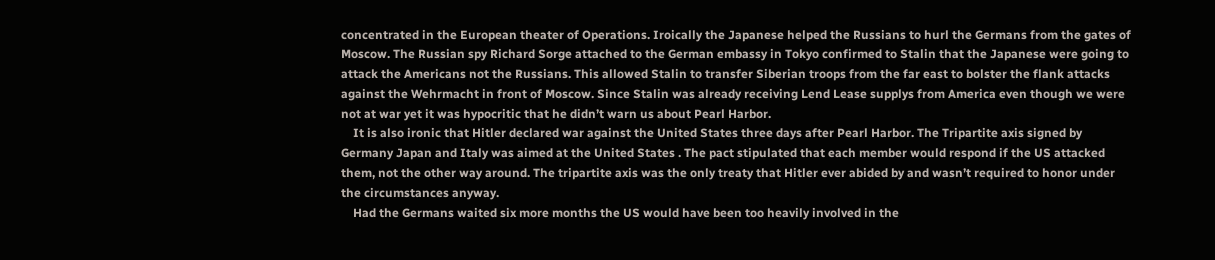concentrated in the European theater of Operations. Iroically the Japanese helped the Russians to hurl the Germans from the gates of Moscow. The Russian spy Richard Sorge attached to the German embassy in Tokyo confirmed to Stalin that the Japanese were going to attack the Americans not the Russians. This allowed Stalin to transfer Siberian troops from the far east to bolster the flank attacks against the Wehrmacht in front of Moscow. Since Stalin was already receiving Lend Lease supplys from America even though we were not at war yet it was hypocritic that he didn’t warn us about Pearl Harbor.
    It is also ironic that Hitler declared war against the United States three days after Pearl Harbor. The Tripartite axis signed by Germany Japan and Italy was aimed at the United States . The pact stipulated that each member would respond if the US attacked them, not the other way around. The tripartite axis was the only treaty that Hitler ever abided by and wasn’t required to honor under the circumstances anyway.
    Had the Germans waited six more months the US would have been too heavily involved in the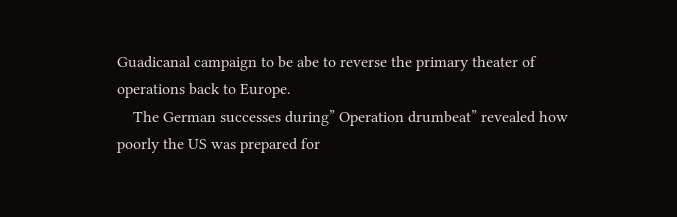Guadicanal campaign to be abe to reverse the primary theater of operations back to Europe.
    The German successes during” Operation drumbeat” revealed how poorly the US was prepared for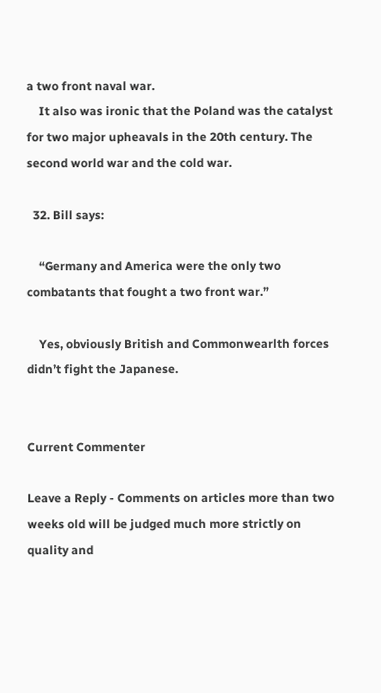a two front naval war.
    It also was ironic that the Poland was the catalyst for two major upheavals in the 20th century. The second world war and the cold war.

  32. Bill says:

    “Germany and America were the only two combatants that fought a two front war.”

    Yes, obviously British and Commonwearlth forces didn’t fight the Japanese.


Current Commenter

Leave a Reply - Comments on articles more than two weeks old will be judged much more strictly on quality and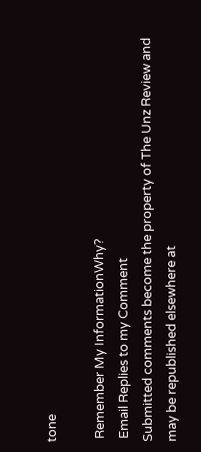tone

 Remember My InformationWhy?
 Email Replies to my Comment
Submitted comments become the property of The Unz Review and may be republished elsewhere at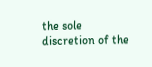the sole discretion of the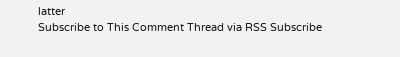latter
Subscribe to This Comment Thread via RSS Subscribe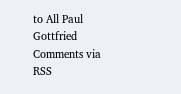to All Paul Gottfried Comments via RSS